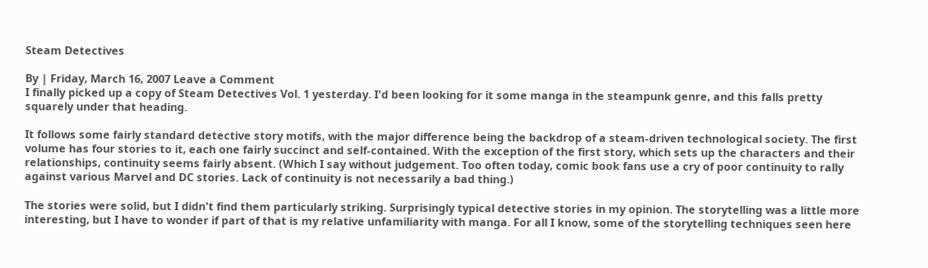Steam Detectives

By | Friday, March 16, 2007 Leave a Comment
I finally picked up a copy of Steam Detectives Vol. 1 yesterday. I'd been looking for it some manga in the steampunk genre, and this falls pretty squarely under that heading.

It follows some fairly standard detective story motifs, with the major difference being the backdrop of a steam-driven technological society. The first volume has four stories to it, each one fairly succinct and self-contained. With the exception of the first story, which sets up the characters and their relationships, continuity seems fairly absent. (Which I say without judgement. Too often today, comic book fans use a cry of poor continuity to rally against various Marvel and DC stories. Lack of continuity is not necessarily a bad thing.)

The stories were solid, but I didn't find them particularly striking. Surprisingly typical detective stories in my opinion. The storytelling was a little more interesting, but I have to wonder if part of that is my relative unfamiliarity with manga. For all I know, some of the storytelling techniques seen here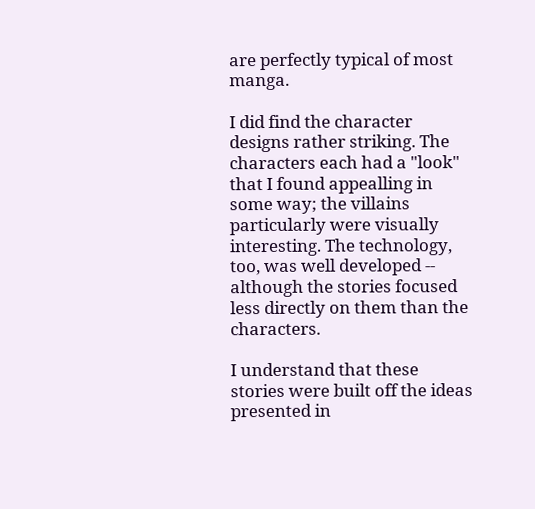are perfectly typical of most manga.

I did find the character designs rather striking. The characters each had a "look" that I found appealling in some way; the villains particularly were visually interesting. The technology, too, was well developed -- although the stories focused less directly on them than the characters.

I understand that these stories were built off the ideas presented in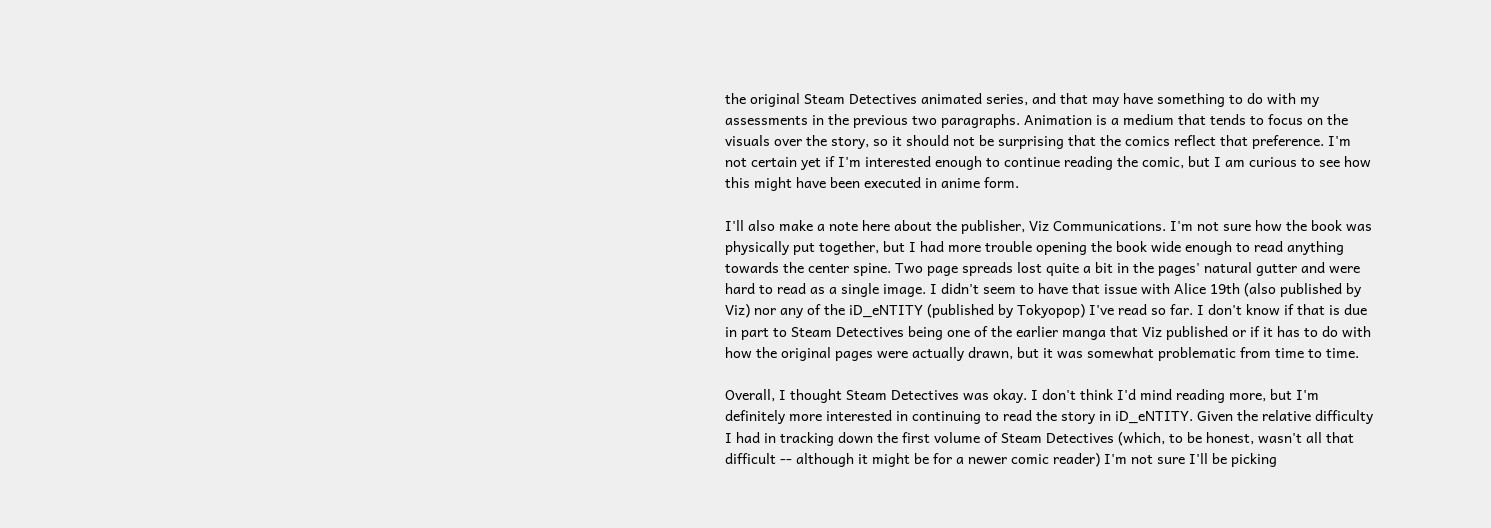the original Steam Detectives animated series, and that may have something to do with my assessments in the previous two paragraphs. Animation is a medium that tends to focus on the visuals over the story, so it should not be surprising that the comics reflect that preference. I'm not certain yet if I'm interested enough to continue reading the comic, but I am curious to see how this might have been executed in anime form.

I'll also make a note here about the publisher, Viz Communications. I'm not sure how the book was physically put together, but I had more trouble opening the book wide enough to read anything towards the center spine. Two page spreads lost quite a bit in the pages' natural gutter and were hard to read as a single image. I didn't seem to have that issue with Alice 19th (also published by Viz) nor any of the iD_eNTITY (published by Tokyopop) I've read so far. I don't know if that is due in part to Steam Detectives being one of the earlier manga that Viz published or if it has to do with how the original pages were actually drawn, but it was somewhat problematic from time to time.

Overall, I thought Steam Detectives was okay. I don't think I'd mind reading more, but I'm definitely more interested in continuing to read the story in iD_eNTITY. Given the relative difficulty I had in tracking down the first volume of Steam Detectives (which, to be honest, wasn't all that difficult -- although it might be for a newer comic reader) I'm not sure I'll be picking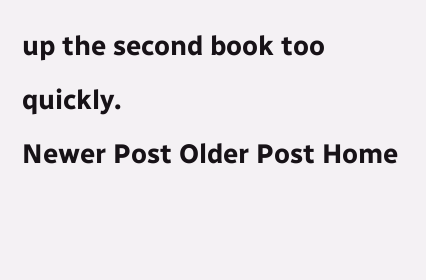up the second book too quickly.
Newer Post Older Post Home